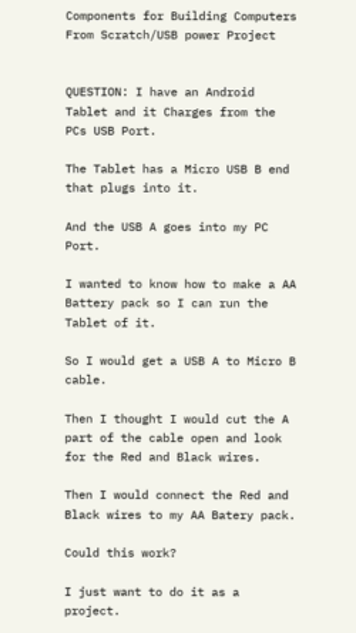Components for Building Computers From Scratch/USB power Project


QUESTION: I have an Android Tablet and it Charges from the PCs USB Port.

The Tablet has a Micro USB B end that plugs into it.

And the USB A goes into my PC Port.

I wanted to know how to make a AA Battery pack so I can run the Tablet of it.

So I would get a USB A to Micro B cable.

Then I thought I would cut the A part of the cable open and look for the Red and Black wires.

Then I would connect the Red and Black wires to my AA Batery pack.

Could this work?

I just want to do it as a project.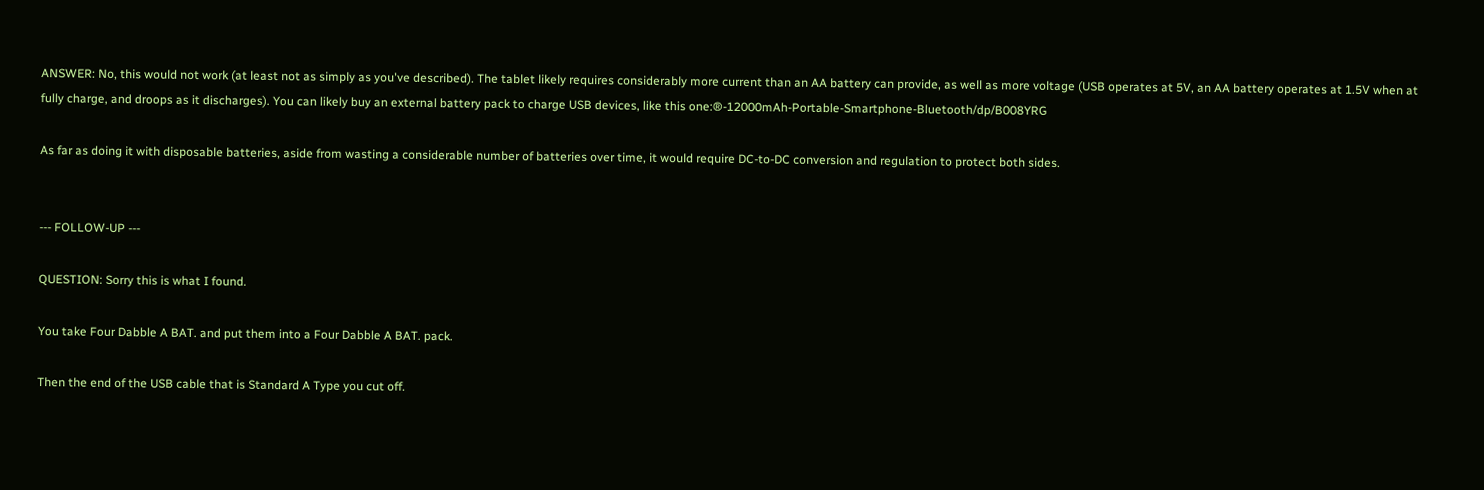ANSWER: No, this would not work (at least not as simply as you've described). The tablet likely requires considerably more current than an AA battery can provide, as well as more voltage (USB operates at 5V, an AA battery operates at 1.5V when at fully charge, and droops as it discharges). You can likely buy an external battery pack to charge USB devices, like this one:®-12000mAh-Portable-Smartphone-Bluetooth/dp/B008YRG

As far as doing it with disposable batteries, aside from wasting a considerable number of batteries over time, it would require DC-to-DC conversion and regulation to protect both sides.


--- FOLLOW-UP ---

QUESTION: Sorry this is what I found.

You take Four Dabble A BAT. and put them into a Four Dabble A BAT. pack.

Then the end of the USB cable that is Standard A Type you cut off.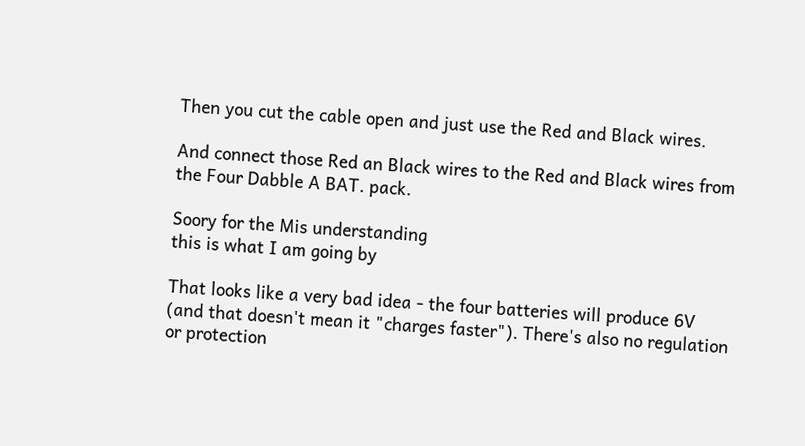Then you cut the cable open and just use the Red and Black wires.

And connect those Red an Black wires to the Red and Black wires from the Four Dabble A BAT. pack.

Soory for the Mis understanding
this is what I am going by

That looks like a very bad idea - the four batteries will produce 6V (and that doesn't mean it "charges faster"). There's also no regulation or protection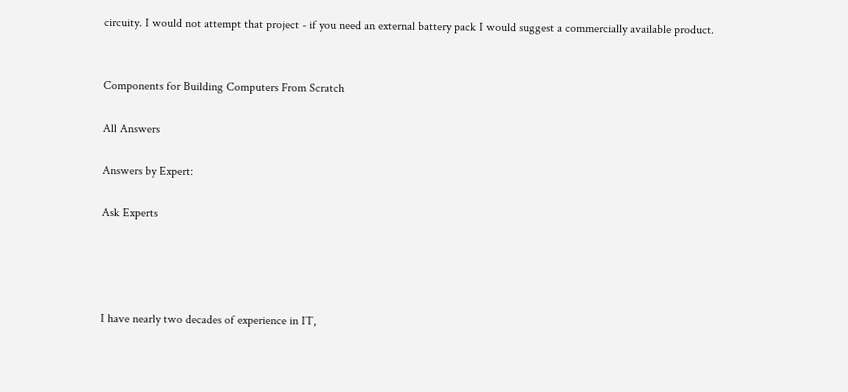circuity. I would not attempt that project - if you need an external battery pack I would suggest a commercially available product.


Components for Building Computers From Scratch

All Answers

Answers by Expert:

Ask Experts




I have nearly two decades of experience in IT,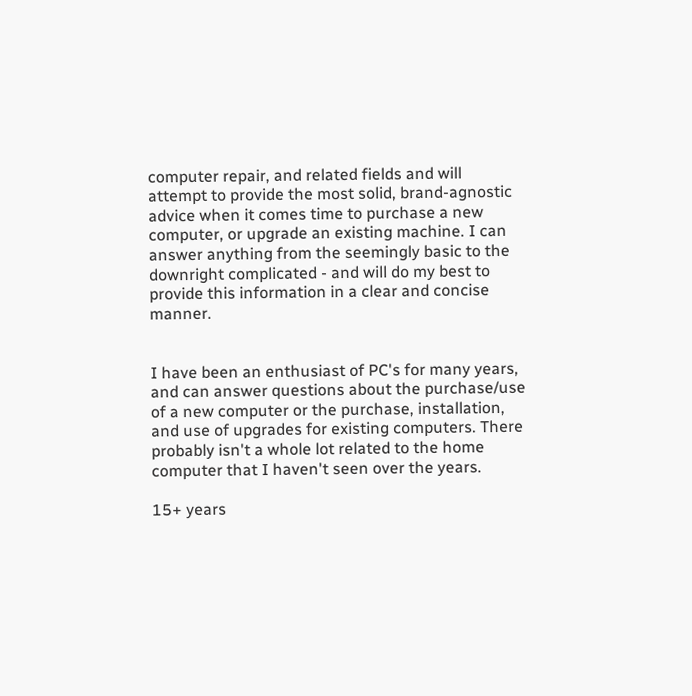computer repair, and related fields and will attempt to provide the most solid, brand-agnostic advice when it comes time to purchase a new computer, or upgrade an existing machine. I can answer anything from the seemingly basic to the downright complicated - and will do my best to provide this information in a clear and concise manner.


I have been an enthusiast of PC's for many years, and can answer questions about the purchase/use of a new computer or the purchase, installation, and use of upgrades for existing computers. There probably isn't a whole lot related to the home computer that I haven't seen over the years.

15+ years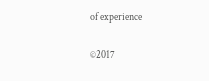of experience

©2017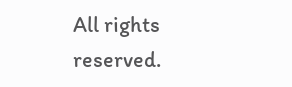All rights reserved.